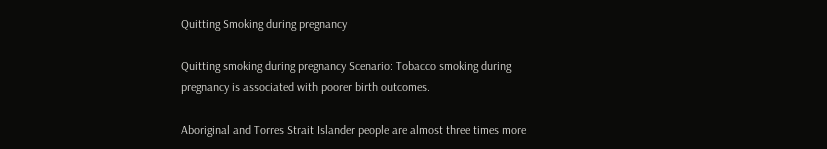Quitting Smoking during pregnancy

Quitting smoking during pregnancy Scenario: Tobacco smoking during pregnancy is associated with poorer birth outcomes.

Aboriginal and Torres Strait Islander people are almost three times more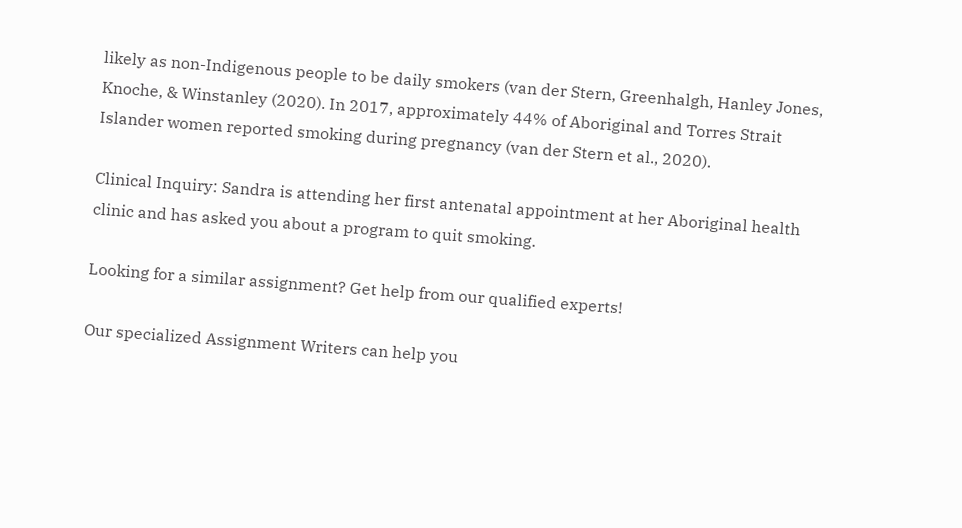likely as non-Indigenous people to be daily smokers (van der Stern, Greenhalgh, Hanley Jones, Knoche, & Winstanley (2020). In 2017, approximately 44% of Aboriginal and Torres Strait Islander women reported smoking during pregnancy (van der Stern et al., 2020).

Clinical Inquiry: Sandra is attending her first antenatal appointment at her Aboriginal health clinic and has asked you about a program to quit smoking.

Looking for a similar assignment? Get help from our qualified experts!

Our specialized Assignment Writers can help you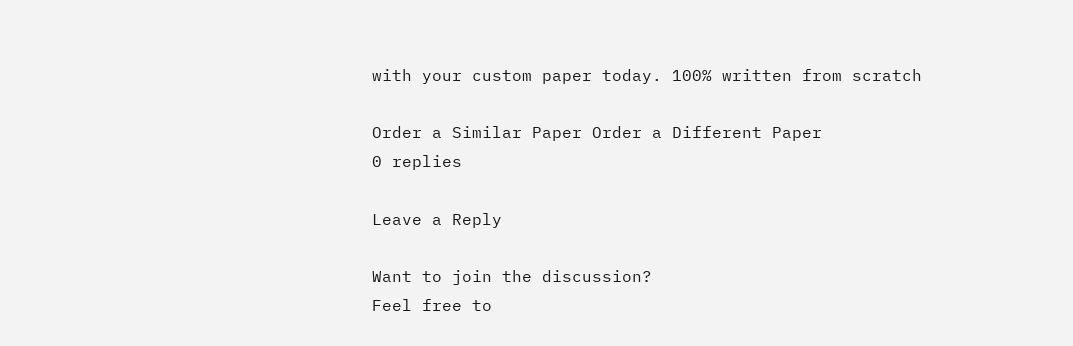with your custom paper today. 100% written from scratch

Order a Similar Paper Order a Different Paper
0 replies

Leave a Reply

Want to join the discussion?
Feel free to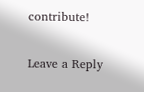contribute!

Leave a Reply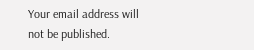Your email address will not be published.